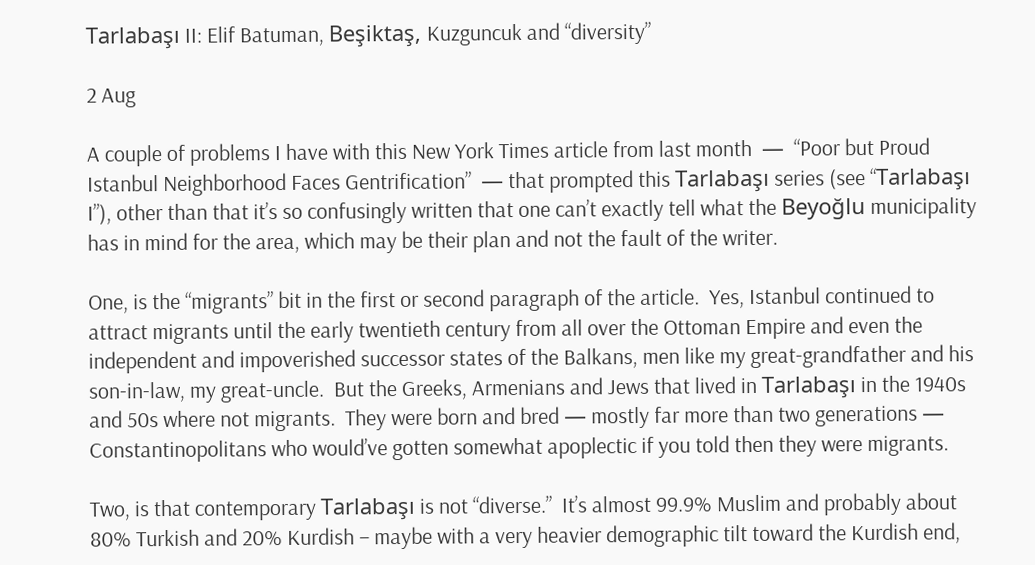Tarlabaşı II: Elif Batuman, Beşiktaş, Kuzguncuk and “diversity”

2 Aug

A couple of problems I have with this New York Times article from last month  —  “Poor but Proud Istanbul Neighborhood Faces Gentrification”  — that prompted this Tarlabaşı series (see “Tarlabaşı I”), other than that it’s so confusingly written that one can’t exactly tell what the Beyoğlu municipality has in mind for the area, which may be their plan and not the fault of the writer.

One, is the “migrants” bit in the first or second paragraph of the article.  Yes, Istanbul continued to attract migrants until the early twentieth century from all over the Ottoman Empire and even the independent and impoverished successor states of the Balkans, men like my great-grandfather and his son-in-law, my great-uncle.  But the Greeks, Armenians and Jews that lived in Tarlabaşı in the 1940s and 50s where not migrants.  They were born and bred — mostly far more than two generations — Constantinopolitans who would’ve gotten somewhat apoplectic if you told then they were migrants.

Two, is that contemporary Tarlabaşı is not “diverse.”  It’s almost 99.9% Muslim and probably about 80% Turkish and 20% Kurdish – maybe with a very heavier demographic tilt toward the Kurdish end,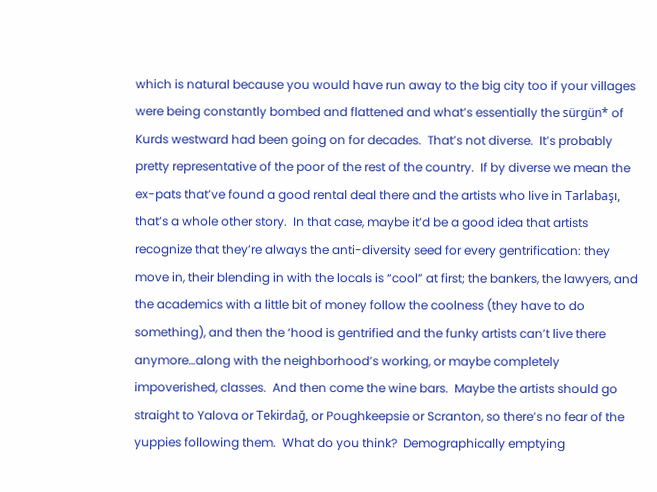which is natural because you would have run away to the big city too if your villages were being constantly bombed and flattened and what’s essentially the sürgün* of Kurds westward had been going on for decades.  That’s not diverse.  It’s probably pretty representative of the poor of the rest of the country.  If by diverse we mean the ex-pats that’ve found a good rental deal there and the artists who live in Tarlabaşı, that’s a whole other story.  In that case, maybe it’d be a good idea that artists recognize that they’re always the anti-diversity seed for every gentrification: they move in, their blending in with the locals is “cool” at first; the bankers, the lawyers, and the academics with a little bit of money follow the coolness (they have to do something), and then the ‘hood is gentrified and the funky artists can’t live there anymore…along with the neighborhood’s working, or maybe completely impoverished, classes.  And then come the wine bars.  Maybe the artists should go straight to Yalova or Tekirdağ, or Poughkeepsie or Scranton, so there’s no fear of the yuppies following them.  What do you think?  Demographically emptying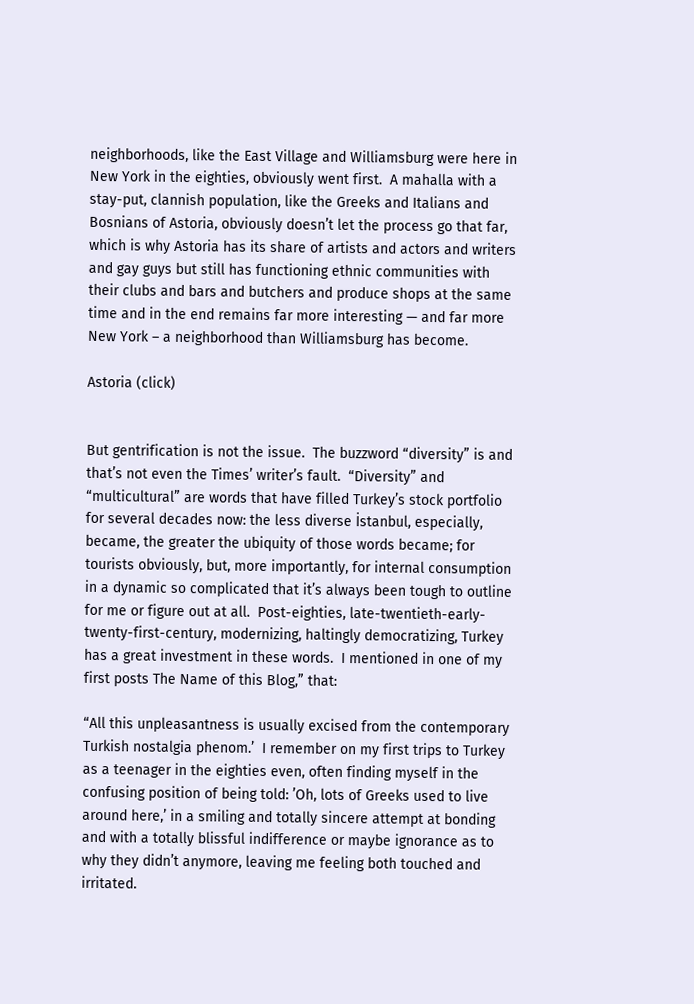neighborhoods, like the East Village and Williamsburg were here in New York in the eighties, obviously went first.  A mahalla with a stay-put, clannish population, like the Greeks and Italians and Bosnians of Astoria, obviously doesn’t let the process go that far, which is why Astoria has its share of artists and actors and writers and gay guys but still has functioning ethnic communities with their clubs and bars and butchers and produce shops at the same time and in the end remains far more interesting — and far more New York – a neighborhood than Williamsburg has become.

Astoria (click)


But gentrification is not the issue.  The buzzword “diversity” is and that’s not even the Times’ writer’s fault.  “Diversity” and “multicultural” are words that have filled Turkey’s stock portfolio for several decades now: the less diverse İstanbul, especially, became, the greater the ubiquity of those words became; for tourists obviously, but, more importantly, for internal consumption in a dynamic so complicated that it’s always been tough to outline for me or figure out at all.  Post-eighties, late-twentieth-early-twenty-first-century, modernizing, haltingly democratizing, Turkey has a great investment in these words.  I mentioned in one of my first posts The Name of this Blog,” that:

“All this unpleasantness is usually excised from the contemporary Turkish nostalgia phenom.’  I remember on my first trips to Turkey as a teenager in the eighties even, often finding myself in the confusing position of being told: ’Oh, lots of Greeks used to live around here,’ in a smiling and totally sincere attempt at bonding and with a totally blissful indifference or maybe ignorance as to why they didn’t anymore, leaving me feeling both touched and irritated.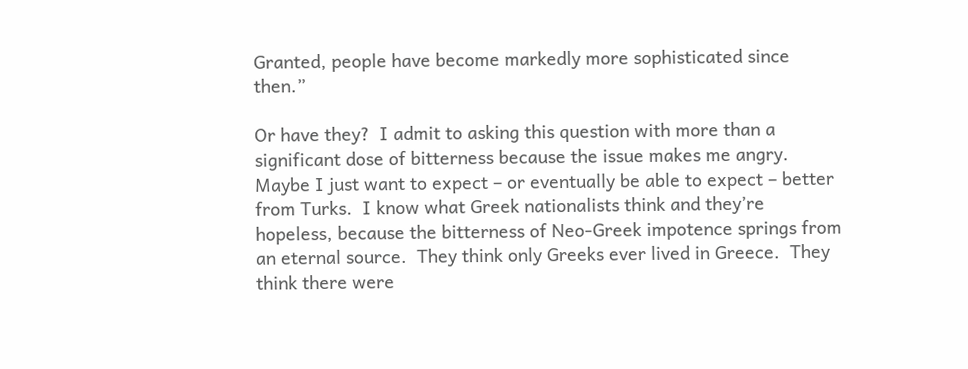Granted, people have become markedly more sophisticated since then.”

Or have they?  I admit to asking this question with more than a significant dose of bitterness because the issue makes me angry.  Maybe I just want to expect – or eventually be able to expect – better from Turks.  I know what Greek nationalists think and they’re hopeless, because the bitterness of Neo-Greek impotence springs from an eternal source.  They think only Greeks ever lived in Greece.  They think there were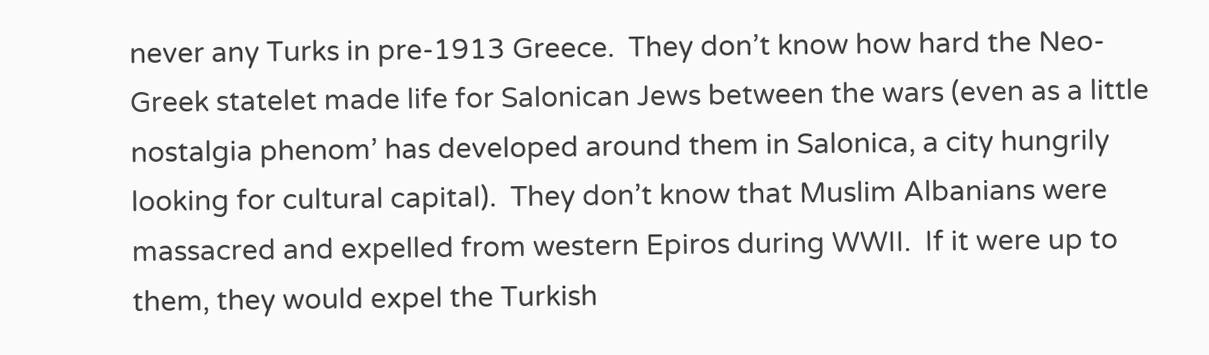never any Turks in pre-1913 Greece.  They don’t know how hard the Neo-Greek statelet made life for Salonican Jews between the wars (even as a little nostalgia phenom’ has developed around them in Salonica, a city hungrily looking for cultural capital).  They don’t know that Muslim Albanians were massacred and expelled from western Epiros during WWII.  If it were up to them, they would expel the Turkish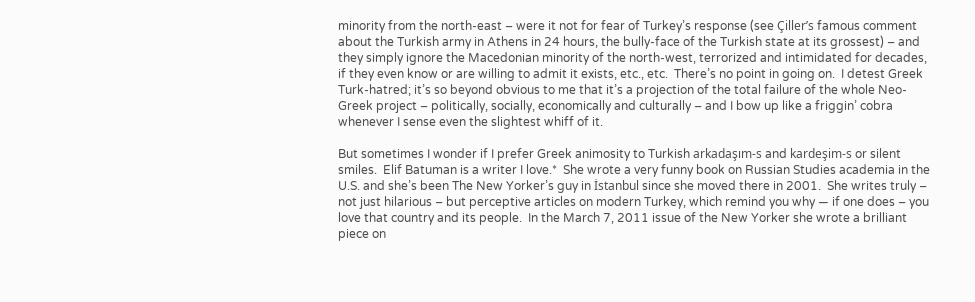minority from the north-east – were it not for fear of Turkey’s response (see Çiller’s famous comment about the Turkish army in Athens in 24 hours, the bully-face of the Turkish state at its grossest) – and they simply ignore the Macedonian minority of the north-west, terrorized and intimidated for decades, if they even know or are willing to admit it exists, etc., etc.  There’s no point in going on.  I detest Greek Turk-hatred; it’s so beyond obvious to me that it’s a projection of the total failure of the whole Neo-Greek project – politically, socially, economically and culturally – and I bow up like a friggin’ cobra whenever I sense even the slightest whiff of it.

But sometimes I wonder if I prefer Greek animosity to Turkish arkadaşım-s and kardeşim-s or silent smiles.  Elif Batuman is a writer I love.*  She wrote a very funny book on Russian Studies academia in the U.S. and she’s been The New Yorker’s guy in İstanbul since she moved there in 2001.  She writes truly – not just hilarious – but perceptive articles on modern Turkey, which remind you why — if one does – you love that country and its people.  In the March 7, 2011 issue of the New Yorker she wrote a brilliant piece on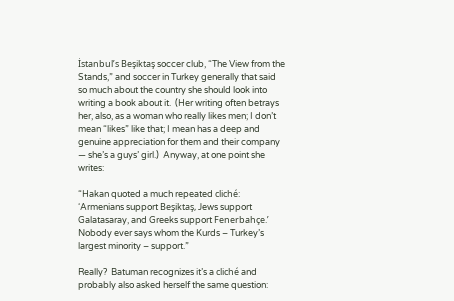İstanbul’s Beşiktaş soccer club, “The View from the Stands,” and soccer in Turkey generally that said so much about the country she should look into writing a book about it.  (Her writing often betrays her, also, as a woman who really likes men; I don’t mean “likes” like that; I mean has a deep and genuine appreciation for them and their company — she’s a guys’ girl.)  Anyway, at one point she writes:

“Hakan quoted a much repeated cliché: ‘Armenians support Beşiktaş, Jews support Galatasaray, and Greeks support Fenerbahçe.’  Nobody ever says whom the Kurds – Turkey’s largest minority – support.”

Really?  Batuman recognizes it’s a cliché and probably also asked herself the same question: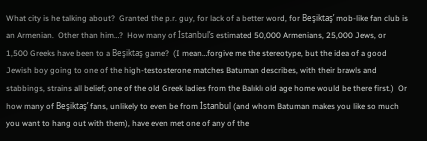What city is he talking about?  Granted the p.r. guy, for lack of a better word, for Beşiktaş’ mob-like fan club is an Armenian.  Other than him…?  How many of İstanbul’s estimated 50,000 Armenians, 25,000 Jews, or 1,500 Greeks have been to a Beşiktaş game?  (I mean…forgive me the stereotype, but the idea of a good Jewish boy going to one of the high-testosterone matches Batuman describes, with their brawls and stabbings, strains all belief; one of the old Greek ladies from the Balıklı old age home would be there first.)  Or how many of Beşiktaş’ fans, unlikely to even be from İstanbul (and whom Batuman makes you like so much you want to hang out with them), have even met one of any of the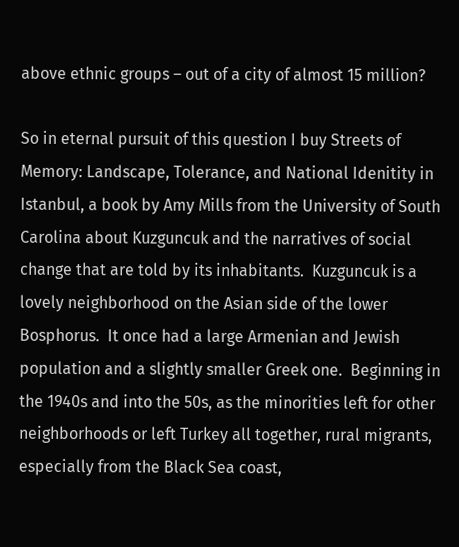above ethnic groups – out of a city of almost 15 million?

So in eternal pursuit of this question I buy Streets of Memory: Landscape, Tolerance, and National Idenitity in Istanbul, a book by Amy Mills from the University of South Carolina about Kuzguncuk and the narratives of social change that are told by its inhabitants.  Kuzguncuk is a lovely neighborhood on the Asian side of the lower Bosphorus.  It once had a large Armenian and Jewish population and a slightly smaller Greek one.  Beginning in the 1940s and into the 50s, as the minorities left for other neighborhoods or left Turkey all together, rural migrants, especially from the Black Sea coast,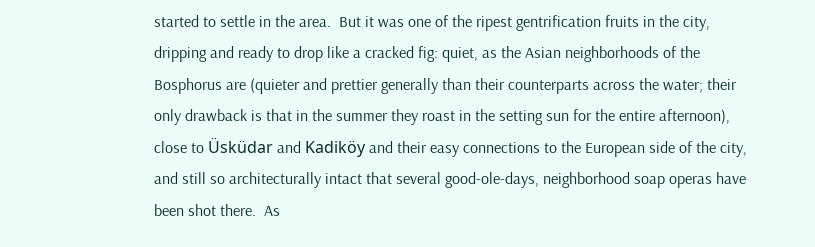started to settle in the area.  But it was one of the ripest gentrification fruits in the city, dripping and ready to drop like a cracked fig: quiet, as the Asian neighborhoods of the Bosphorus are (quieter and prettier generally than their counterparts across the water; their only drawback is that in the summer they roast in the setting sun for the entire afternoon), close to Üsküdar and Kadiköy and their easy connections to the European side of the city, and still so architecturally intact that several good-ole-days, neighborhood soap operas have been shot there.  As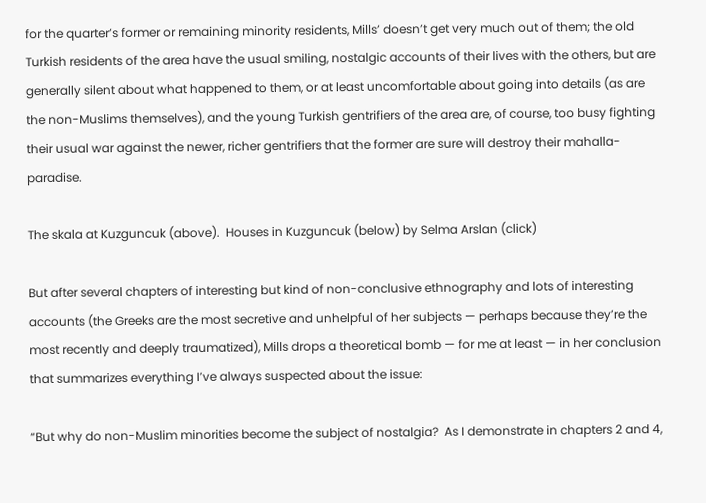for the quarter’s former or remaining minority residents, Mills’ doesn’t get very much out of them; the old Turkish residents of the area have the usual smiling, nostalgic accounts of their lives with the others, but are generally silent about what happened to them, or at least uncomfortable about going into details (as are the non-Muslims themselves), and the young Turkish gentrifiers of the area are, of course, too busy fighting their usual war against the newer, richer gentrifiers that the former are sure will destroy their mahalla-paradise.

The skala at Kuzguncuk (above).  Houses in Kuzguncuk (below) by Selma Arslan (click)

But after several chapters of interesting but kind of non-conclusive ethnography and lots of interesting accounts (the Greeks are the most secretive and unhelpful of her subjects — perhaps because they’re the most recently and deeply traumatized), Mills drops a theoretical bomb — for me at least — in her conclusion that summarizes everything I’ve always suspected about the issue:

“But why do non-Muslim minorities become the subject of nostalgia?  As I demonstrate in chapters 2 and 4,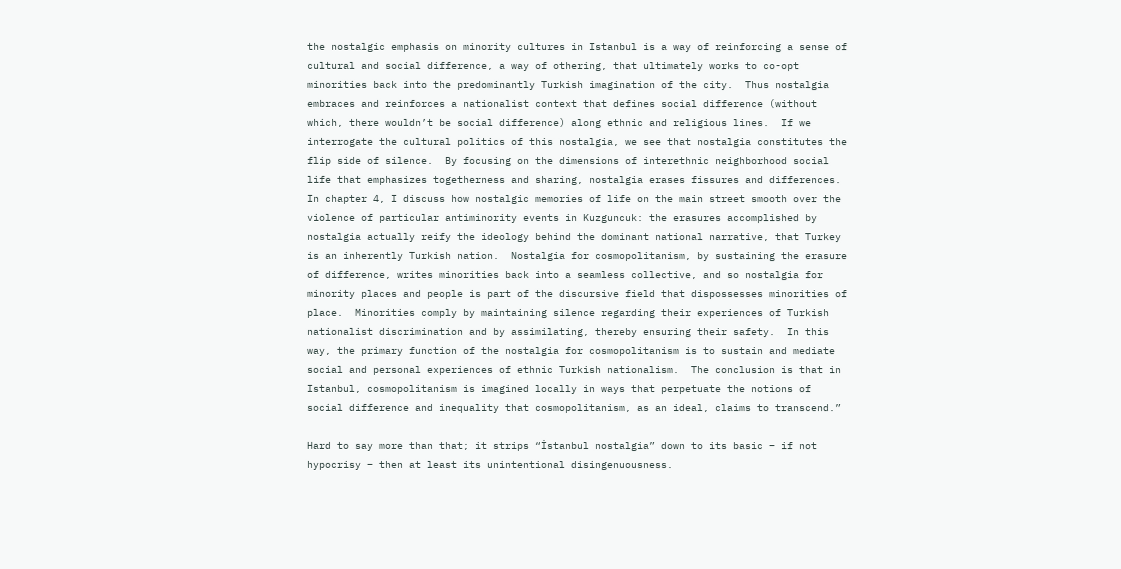the nostalgic emphasis on minority cultures in Istanbul is a way of reinforcing a sense of cultural and social difference, a way of othering, that ultimately works to co-opt minorities back into the predominantly Turkish imagination of the city.  Thus nostalgia embraces and reinforces a nationalist context that defines social difference (without which, there wouldn’t be social difference) along ethnic and religious lines.  If we interrogate the cultural politics of this nostalgia, we see that nostalgia constitutes the flip side of silence.  By focusing on the dimensions of interethnic neighborhood social life that emphasizes togetherness and sharing, nostalgia erases fissures and differences.  In chapter 4, I discuss how nostalgic memories of life on the main street smooth over the violence of particular antiminority events in Kuzguncuk: the erasures accomplished by nostalgia actually reify the ideology behind the dominant national narrative, that Turkey is an inherently Turkish nation.  Nostalgia for cosmopolitanism, by sustaining the erasure of difference, writes minorities back into a seamless collective, and so nostalgia for minority places and people is part of the discursive field that dispossesses minorities of place.  Minorities comply by maintaining silence regarding their experiences of Turkish nationalist discrimination and by assimilating, thereby ensuring their safety.  In this way, the primary function of the nostalgia for cosmopolitanism is to sustain and mediate social and personal experiences of ethnic Turkish nationalism.  The conclusion is that in Istanbul, cosmopolitanism is imagined locally in ways that perpetuate the notions of social difference and inequality that cosmopolitanism, as an ideal, claims to transcend.”

Hard to say more than that; it strips “İstanbul nostalgia” down to its basic – if not hypocrisy – then at least its unintentional disingenuousness.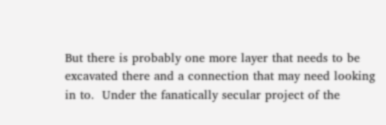But there is probably one more layer that needs to be excavated there and a connection that may need looking in to.  Under the fanatically secular project of the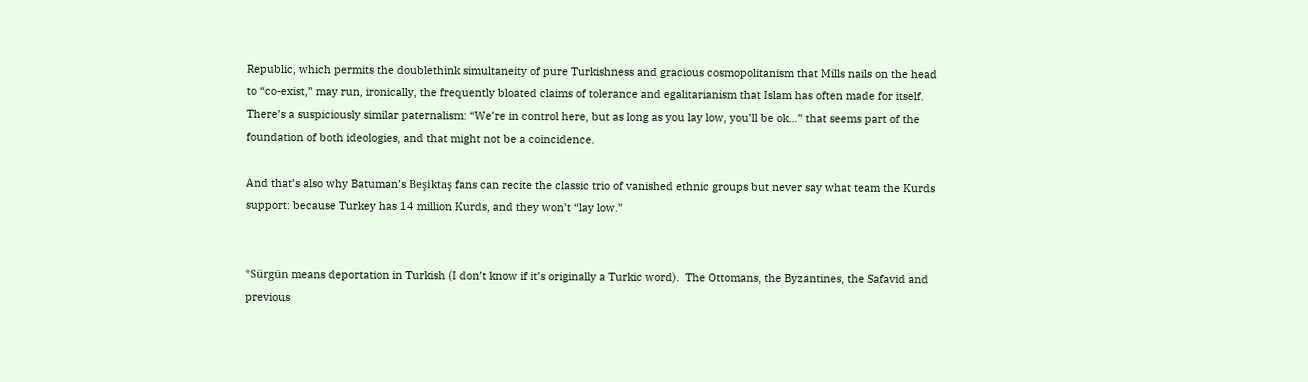Republic, which permits the doublethink simultaneity of pure Turkishness and gracious cosmopolitanism that Mills nails on the head to “co-exist,” may run, ironically, the frequently bloated claims of tolerance and egalitarianism that Islam has often made for itself.  There’s a suspiciously similar paternalism: “We’re in control here, but as long as you lay low, you’ll be ok…” that seems part of the foundation of both ideologies, and that might not be a coincidence.

And that’s also why Batuman’s Beşiktaş fans can recite the classic trio of vanished ethnic groups but never say what team the Kurds support: because Turkey has 14 million Kurds, and they won’t “lay low.”


*Sürgün means deportation in Turkish (I don’t know if it’s originally a Turkic word).  The Ottomans, the Byzantines, the Safavid and previous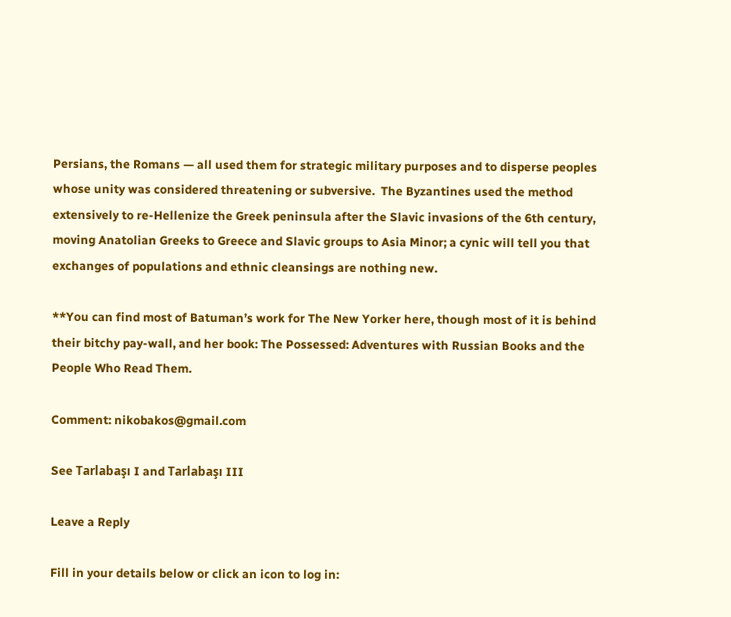Persians, the Romans — all used them for strategic military purposes and to disperse peoples whose unity was considered threatening or subversive.  The Byzantines used the method extensively to re-Hellenize the Greek peninsula after the Slavic invasions of the 6th century, moving Anatolian Greeks to Greece and Slavic groups to Asia Minor; a cynic will tell you that exchanges of populations and ethnic cleansings are nothing new.

**You can find most of Batuman’s work for The New Yorker here, though most of it is behind their bitchy pay-wall, and her book: The Possessed: Adventures with Russian Books and the People Who Read Them.

Comment: nikobakos@gmail.com

See Tarlabaşı I and Tarlabaşı III

Leave a Reply

Fill in your details below or click an icon to log in: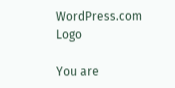WordPress.com Logo

You are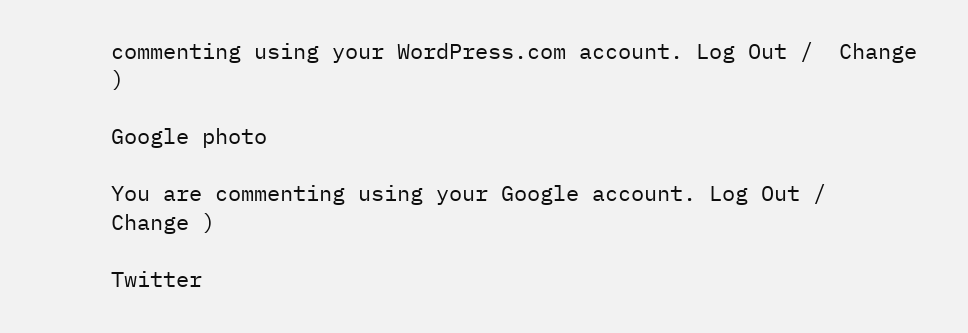commenting using your WordPress.com account. Log Out /  Change )

Google photo

You are commenting using your Google account. Log Out /  Change )

Twitter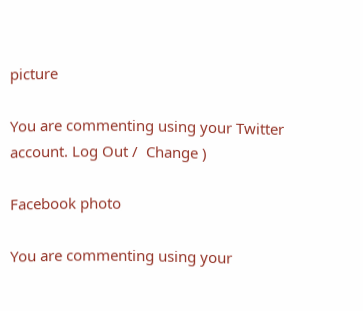picture

You are commenting using your Twitter account. Log Out /  Change )

Facebook photo

You are commenting using your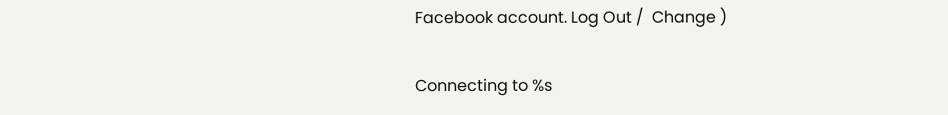Facebook account. Log Out /  Change )

Connecting to %s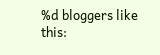%d bloggers like this: